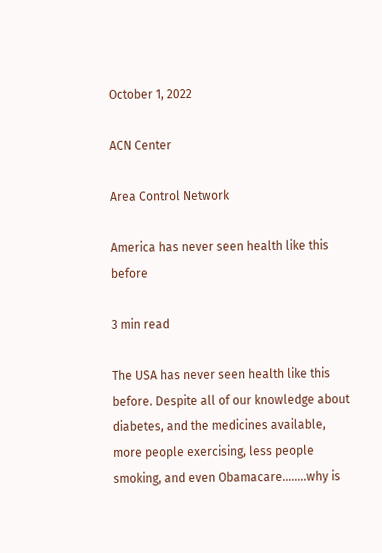October 1, 2022

ACN Center

Area Control Network

America has never seen health like this before

3 min read

The USA has never seen health like this before. Despite all of our knowledge about diabetes, and the medicines available, more people exercising, less people smoking, and even Obamacare….….why is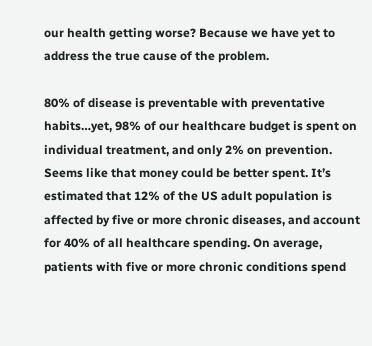our health getting worse? Because we have yet to address the true cause of the problem.

80% of disease is preventable with preventative habits…yet, 98% of our healthcare budget is spent on individual treatment, and only 2% on prevention. Seems like that money could be better spent. It’s estimated that 12% of the US adult population is affected by five or more chronic diseases, and account for 40% of all healthcare spending. On average, patients with five or more chronic conditions spend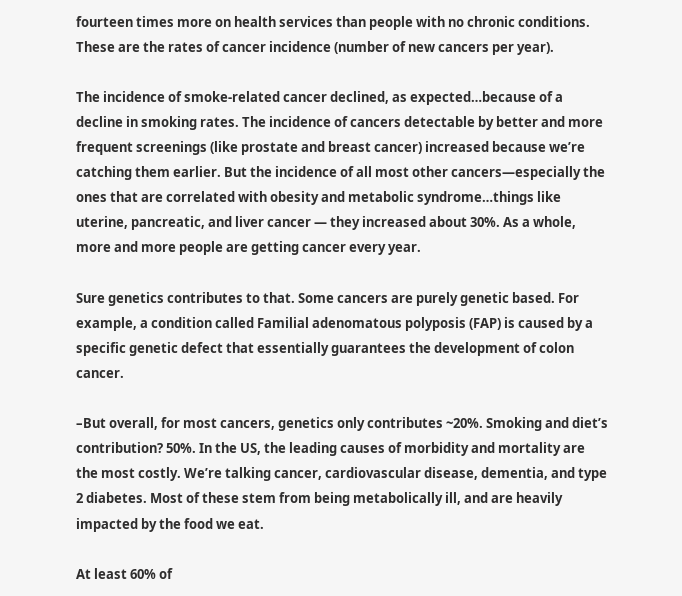fourteen times more on health services than people with no chronic conditions. These are the rates of cancer incidence (number of new cancers per year).

The incidence of smoke-related cancer declined, as expected…because of a decline in smoking rates. The incidence of cancers detectable by better and more frequent screenings (like prostate and breast cancer) increased because we’re catching them earlier. But the incidence of all most other cancers—especially the ones that are correlated with obesity and metabolic syndrome…things like uterine, pancreatic, and liver cancer — they increased about 30%. As a whole, more and more people are getting cancer every year.

Sure genetics contributes to that. Some cancers are purely genetic based. For example, a condition called Familial adenomatous polyposis (FAP) is caused by a specific genetic defect that essentially guarantees the development of colon cancer.

–But overall, for most cancers, genetics only contributes ~20%. Smoking and diet’s contribution? 50%. In the US, the leading causes of morbidity and mortality are the most costly. We’re talking cancer, cardiovascular disease, dementia, and type 2 diabetes. Most of these stem from being metabolically ill, and are heavily impacted by the food we eat.

At least 60% of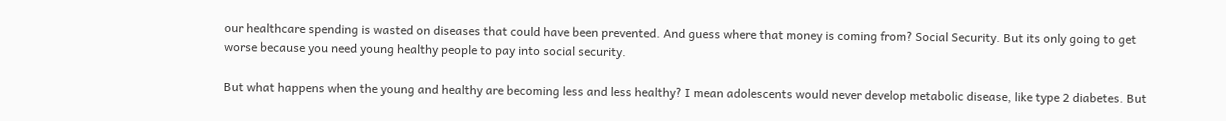our healthcare spending is wasted on diseases that could have been prevented. And guess where that money is coming from? Social Security. But its only going to get worse because you need young healthy people to pay into social security.

But what happens when the young and healthy are becoming less and less healthy? I mean adolescents would never develop metabolic disease, like type 2 diabetes. But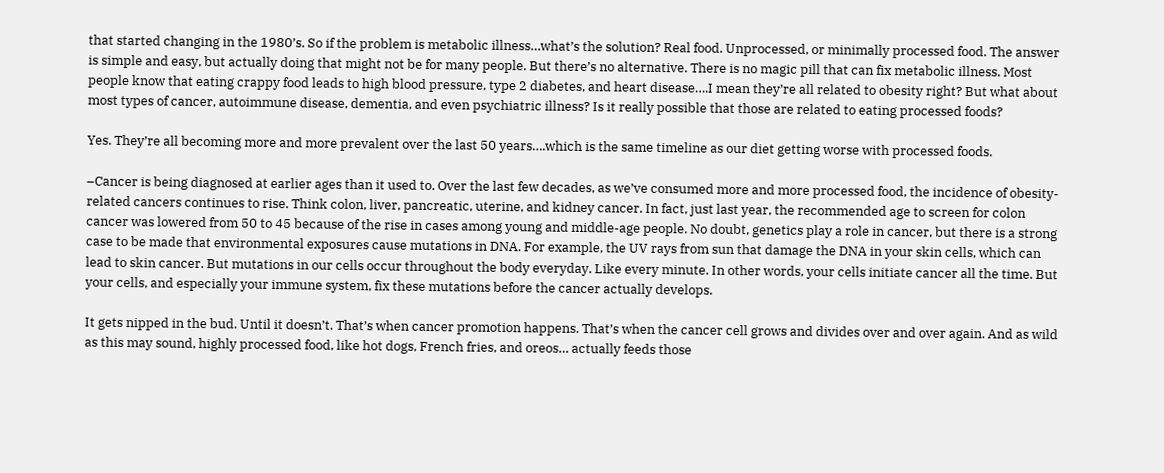that started changing in the 1980’s. So if the problem is metabolic illness…what’s the solution? Real food. Unprocessed, or minimally processed food. The answer is simple and easy, but actually doing that might not be for many people. But there’s no alternative. There is no magic pill that can fix metabolic illness. Most people know that eating crappy food leads to high blood pressure, type 2 diabetes, and heart disease….I mean they’re all related to obesity right? But what about most types of cancer, autoimmune disease, dementia, and even psychiatric illness? Is it really possible that those are related to eating processed foods?

Yes. They’re all becoming more and more prevalent over the last 50 years….which is the same timeline as our diet getting worse with processed foods.

–Cancer is being diagnosed at earlier ages than it used to. Over the last few decades, as we’ve consumed more and more processed food, the incidence of obesity-related cancers continues to rise. Think colon, liver, pancreatic, uterine, and kidney cancer. In fact, just last year, the recommended age to screen for colon cancer was lowered from 50 to 45 because of the rise in cases among young and middle-age people. No doubt, genetics play a role in cancer, but there is a strong case to be made that environmental exposures cause mutations in DNA. For example, the UV rays from sun that damage the DNA in your skin cells, which can lead to skin cancer. But mutations in our cells occur throughout the body everyday. Like every minute. In other words, your cells initiate cancer all the time. But your cells, and especially your immune system, fix these mutations before the cancer actually develops.

It gets nipped in the bud. Until it doesn’t. That’s when cancer promotion happens. That’s when the cancer cell grows and divides over and over again. And as wild as this may sound, highly processed food, like hot dogs, French fries, and oreos… actually feeds those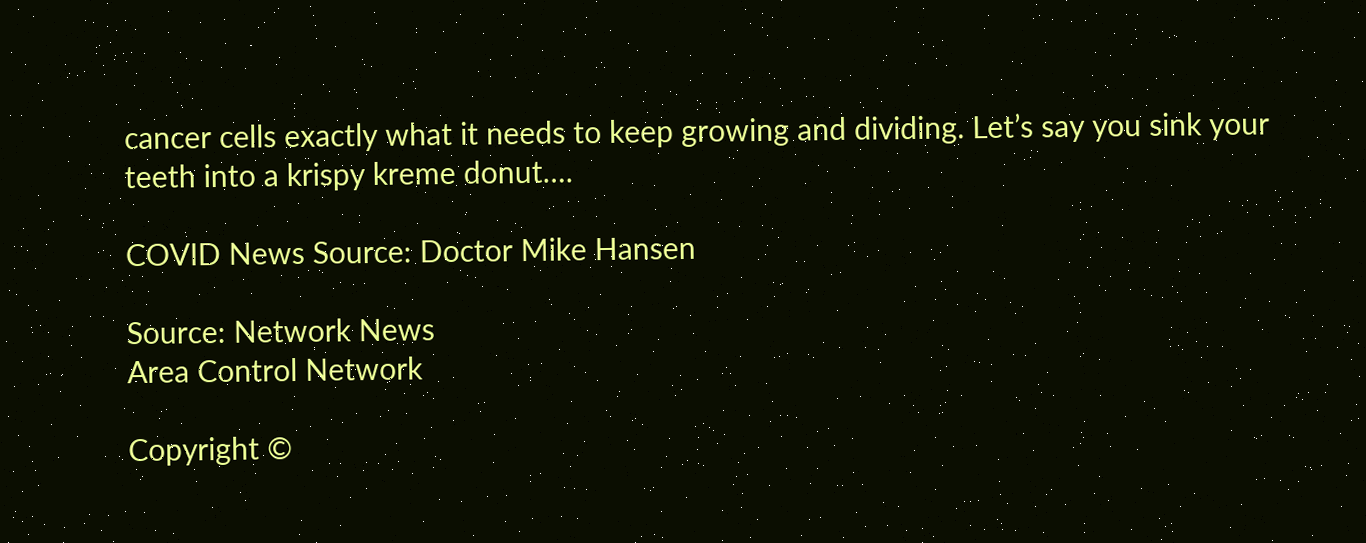cancer cells exactly what it needs to keep growing and dividing. Let’s say you sink your teeth into a krispy kreme donut….

COVID News Source: Doctor Mike Hansen

Source: Network News
Area Control Network

Copyright ©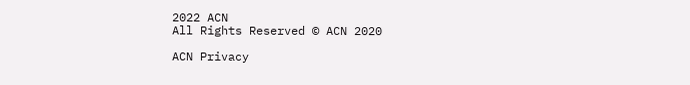2022 ACN
All Rights Reserved © ACN 2020

ACN Privacy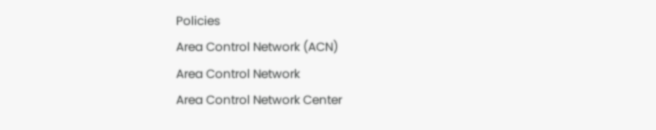Policies
Area Control Network (ACN)
Area Control Network
Area Control Network Center